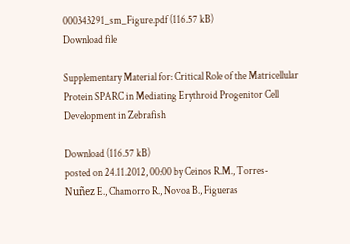000343291_sm_Figure.pdf (116.57 kB)
Download file

Supplementary Material for: Critical Role of the Matricellular Protein SPARC in Mediating Erythroid Progenitor Cell Development in Zebrafish

Download (116.57 kB)
posted on 24.11.2012, 00:00 by Ceinos R.M., Torres-Nuñez E., Chamorro R., Novoa B., Figueras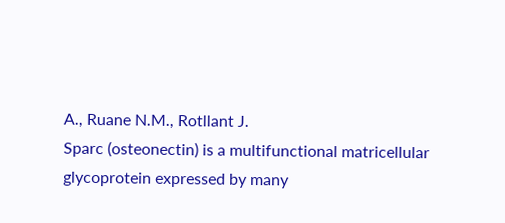A., Ruane N.M., Rotllant J.
Sparc (osteonectin) is a multifunctional matricellular glycoprotein expressed by many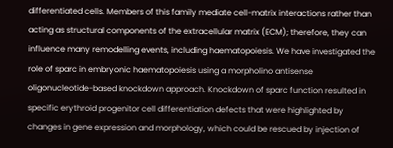differentiated cells. Members of this family mediate cell-matrix interactions rather than acting as structural components of the extracellular matrix (ECM); therefore, they can influence many remodelling events, including haematopoiesis. We have investigated the role of sparc in embryonic haematopoiesis using a morpholino antisense oligonucleotide-based knockdown approach. Knockdown of sparc function resulted in specific erythroid progenitor cell differentiation defects that were highlighted by changes in gene expression and morphology, which could be rescued by injection of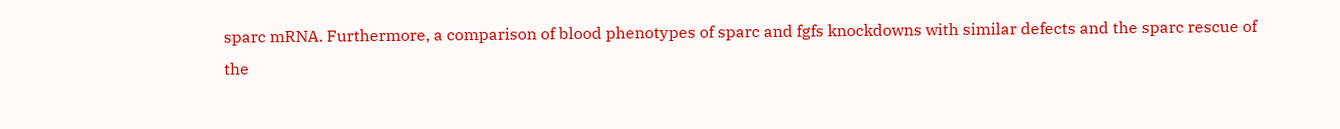sparc mRNA. Furthermore, a comparison of blood phenotypes of sparc and fgfs knockdowns with similar defects and the sparc rescue of the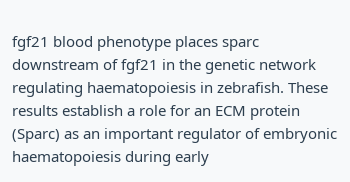fgf21 blood phenotype places sparc downstream of fgf21 in the genetic network regulating haematopoiesis in zebrafish. These results establish a role for an ECM protein (Sparc) as an important regulator of embryonic haematopoiesis during early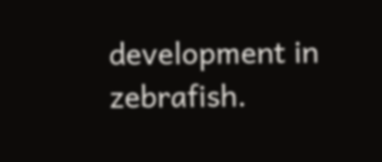development in zebrafish.